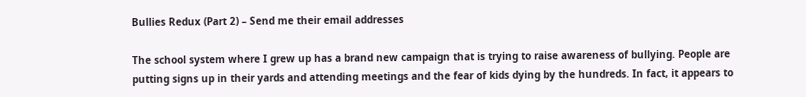Bullies Redux (Part 2) – Send me their email addresses

The school system where I grew up has a brand new campaign that is trying to raise awareness of bullying. People are putting signs up in their yards and attending meetings and the fear of kids dying by the hundreds. In fact, it appears to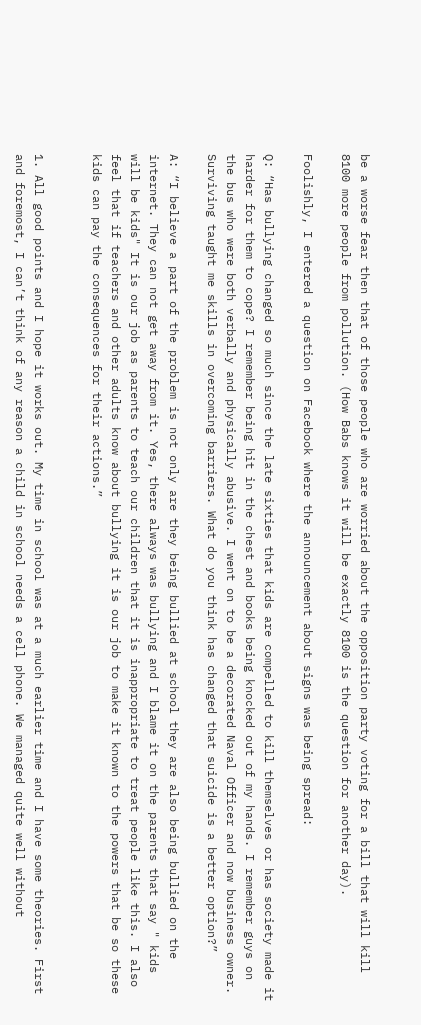be a worse fear then that of those people who are worried about the opposition party voting for a bill that will kill 8100 more people from pollution. (How Babs knows it will be exactly 8100 is the question for another day).

Foolishly, I entered a question on Facebook where the announcement about signs was being spread:

Q: “Has bullying changed so much since the late sixties that kids are compelled to kill themselves or has society made it harder for them to cope? I remember being hit in the chest and books being knocked out of my hands. I remember guys on the bus who were both verbally and physically abusive. I went on to be a decorated Naval Officer and now business owner. Surviving taught me skills in overcoming barriers. What do you think has changed that suicide is a better option?”

A: “I believe a part of the problem is not only are they being bullied at school they are also being bullied on the internet. They can not get away from it. Yes, there always was bullying and I blame it on the parents that say " kids will be kids" It is our job as parents to teach our children that it is inappropriate to treat people like this. I also feel that if teachers and other adults know about bullying it is our job to make it known to the powers that be so these kids can pay the consequences for their actions.”


1. All good points and I hope it works out. My time in school was at a much earlier time and I have some theories. First and foremost, I can’t think of any reason a child in school needs a cell phone. We managed quite well without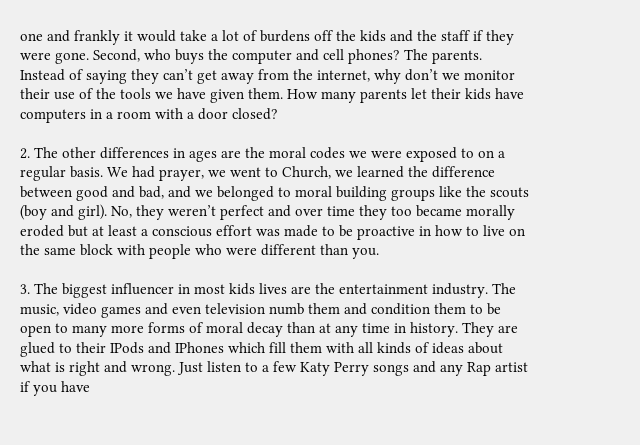one and frankly it would take a lot of burdens off the kids and the staff if they were gone. Second, who buys the computer and cell phones? The parents. Instead of saying they can’t get away from the internet, why don’t we monitor their use of the tools we have given them. How many parents let their kids have computers in a room with a door closed?

2. The other differences in ages are the moral codes we were exposed to on a regular basis. We had prayer, we went to Church, we learned the difference between good and bad, and we belonged to moral building groups like the scouts (boy and girl). No, they weren’t perfect and over time they too became morally eroded but at least a conscious effort was made to be proactive in how to live on the same block with people who were different than you.

3. The biggest influencer in most kids lives are the entertainment industry. The music, video games and even television numb them and condition them to be open to many more forms of moral decay than at any time in history. They are glued to their IPods and IPhones which fill them with all kinds of ideas about what is right and wrong. Just listen to a few Katy Perry songs and any Rap artist if you have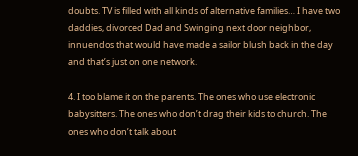doubts. TV is filled with all kinds of alternative families… I have two daddies, divorced Dad and Swinging next door neighbor, innuendos that would have made a sailor blush back in the day and that’s just on one network.

4. I too blame it on the parents. The ones who use electronic babysitters. The ones who don’t drag their kids to church. The ones who don’t talk about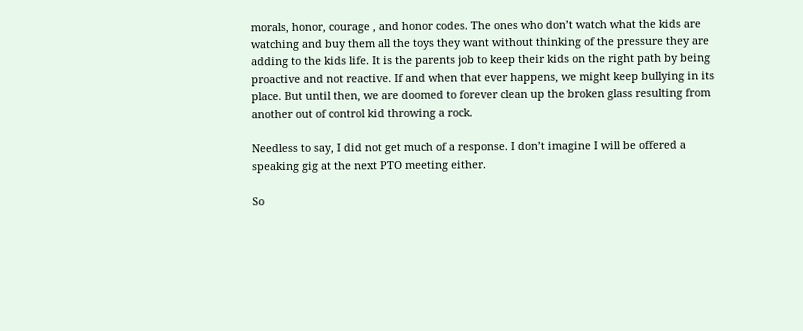morals, honor, courage , and honor codes. The ones who don’t watch what the kids are watching and buy them all the toys they want without thinking of the pressure they are adding to the kids life. It is the parents job to keep their kids on the right path by being proactive and not reactive. If and when that ever happens, we might keep bullying in its place. But until then, we are doomed to forever clean up the broken glass resulting from another out of control kid throwing a rock.

Needless to say, I did not get much of a response. I don’t imagine I will be offered a speaking gig at the next PTO meeting either.

So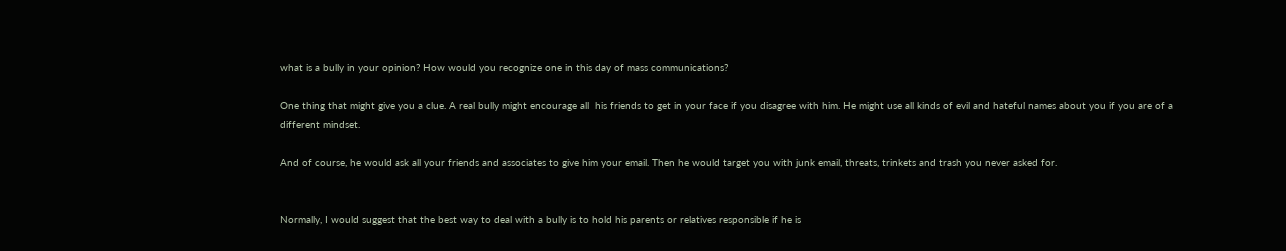what is a bully in your opinion? How would you recognize one in this day of mass communications?

One thing that might give you a clue. A real bully might encourage all  his friends to get in your face if you disagree with him. He might use all kinds of evil and hateful names about you if you are of a different mindset.

And of course, he would ask all your friends and associates to give him your email. Then he would target you with junk email, threats, trinkets and trash you never asked for.


Normally, I would suggest that the best way to deal with a bully is to hold his parents or relatives responsible if he is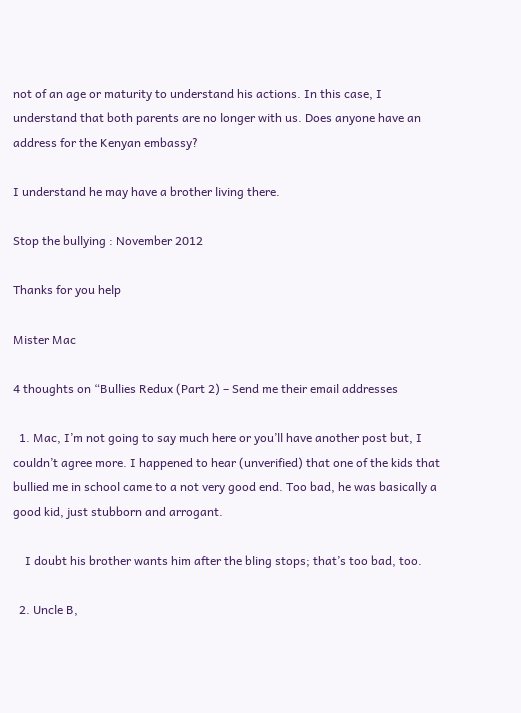not of an age or maturity to understand his actions. In this case, I understand that both parents are no longer with us. Does anyone have an address for the Kenyan embassy?

I understand he may have a brother living there.

Stop the bullying : November 2012

Thanks for you help

Mister Mac

4 thoughts on “Bullies Redux (Part 2) – Send me their email addresses

  1. Mac, I’m not going to say much here or you’ll have another post but, I couldn’t agree more. I happened to hear (unverified) that one of the kids that bullied me in school came to a not very good end. Too bad, he was basically a good kid, just stubborn and arrogant.

    I doubt his brother wants him after the bling stops; that’s too bad, too.

  2. Uncle B,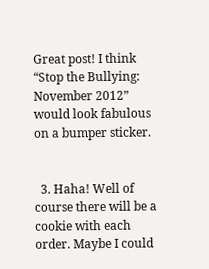Great post! I think “Stop the Bullying: November 2012” would look fabulous on a bumper sticker.


  3. Haha! Well of course there will be a cookie with each order. Maybe I could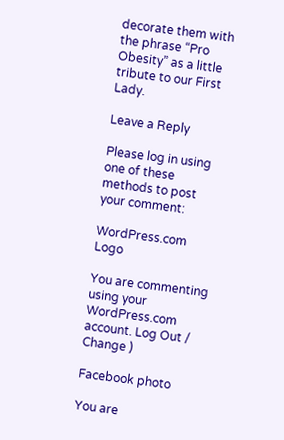decorate them with the phrase “Pro Obesity” as a little tribute to our First Lady.

Leave a Reply

Please log in using one of these methods to post your comment:

WordPress.com Logo

You are commenting using your WordPress.com account. Log Out /  Change )

Facebook photo

You are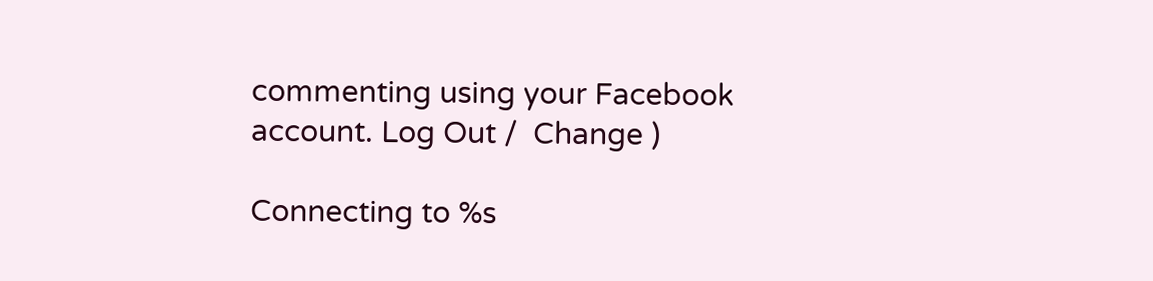commenting using your Facebook account. Log Out /  Change )

Connecting to %s